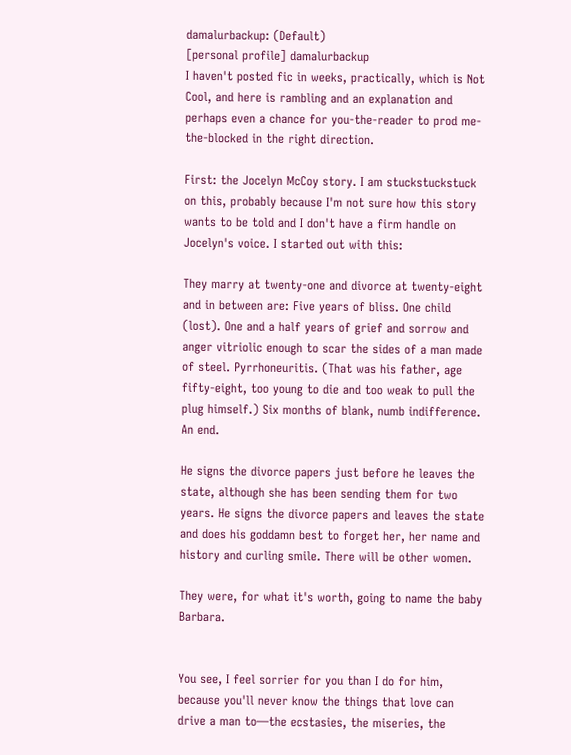damalurbackup: (Default)
[personal profile] damalurbackup
I haven't posted fic in weeks, practically, which is Not Cool, and here is rambling and an explanation and perhaps even a chance for you-the-reader to prod me-the-blocked in the right direction.

First: the Jocelyn McCoy story. I am stuckstuckstuck on this, probably because I'm not sure how this story wants to be told and I don't have a firm handle on Jocelyn's voice. I started out with this:

They marry at twenty-one and divorce at twenty-eight and in between are: Five years of bliss. One child (lost). One and a half years of grief and sorrow and anger vitriolic enough to scar the sides of a man made of steel. Pyrrhoneuritis. (That was his father, age fifty-eight, too young to die and too weak to pull the plug himself.) Six months of blank, numb indifference. An end.

He signs the divorce papers just before he leaves the state, although she has been sending them for two years. He signs the divorce papers and leaves the state and does his goddamn best to forget her, her name and history and curling smile. There will be other women.

They were, for what it's worth, going to name the baby Barbara.


You see, I feel sorrier for you than I do for him, because you'll never know the things that love can drive a man to—the ecstasies, the miseries, the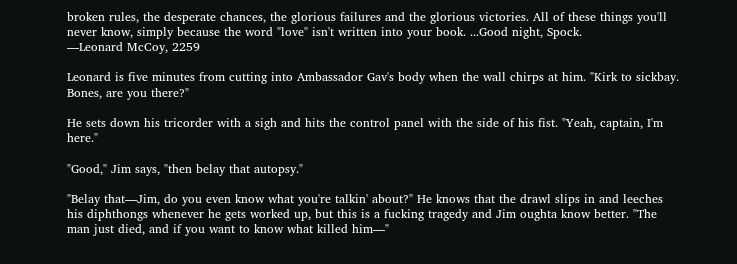broken rules, the desperate chances, the glorious failures and the glorious victories. All of these things you'll never know, simply because the word "love" isn't written into your book. ...Good night, Spock.
—Leonard McCoy, 2259

Leonard is five minutes from cutting into Ambassador Gav's body when the wall chirps at him. "Kirk to sickbay. Bones, are you there?"

He sets down his tricorder with a sigh and hits the control panel with the side of his fist. "Yeah, captain, I'm here."

"Good," Jim says, "then belay that autopsy."

"Belay that—Jim, do you even know what you're talkin' about?" He knows that the drawl slips in and leeches his diphthongs whenever he gets worked up, but this is a fucking tragedy and Jim oughta know better. "The man just died, and if you want to know what killed him—"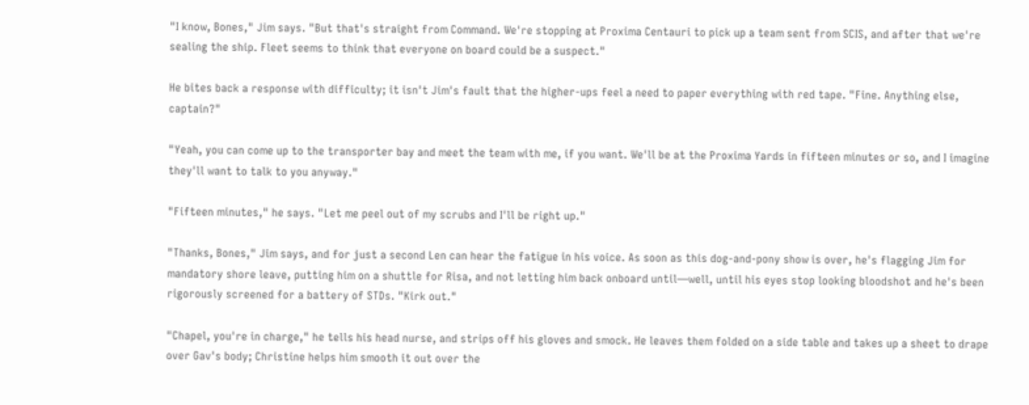"I know, Bones," Jim says. "But that's straight from Command. We're stopping at Proxima Centauri to pick up a team sent from SCIS, and after that we're sealing the ship. Fleet seems to think that everyone on board could be a suspect."

He bites back a response with difficulty; it isn't Jim's fault that the higher-ups feel a need to paper everything with red tape. "Fine. Anything else, captain?"

"Yeah, you can come up to the transporter bay and meet the team with me, if you want. We'll be at the Proxima Yards in fifteen minutes or so, and I imagine they'll want to talk to you anyway."

"Fifteen minutes," he says. "Let me peel out of my scrubs and I'll be right up."

"Thanks, Bones," Jim says, and for just a second Len can hear the fatigue in his voice. As soon as this dog-and-pony show is over, he's flagging Jim for mandatory shore leave, putting him on a shuttle for Risa, and not letting him back onboard until—well, until his eyes stop looking bloodshot and he's been rigorously screened for a battery of STDs. "Kirk out."

"Chapel, you're in charge," he tells his head nurse, and strips off his gloves and smock. He leaves them folded on a side table and takes up a sheet to drape over Gav's body; Christine helps him smooth it out over the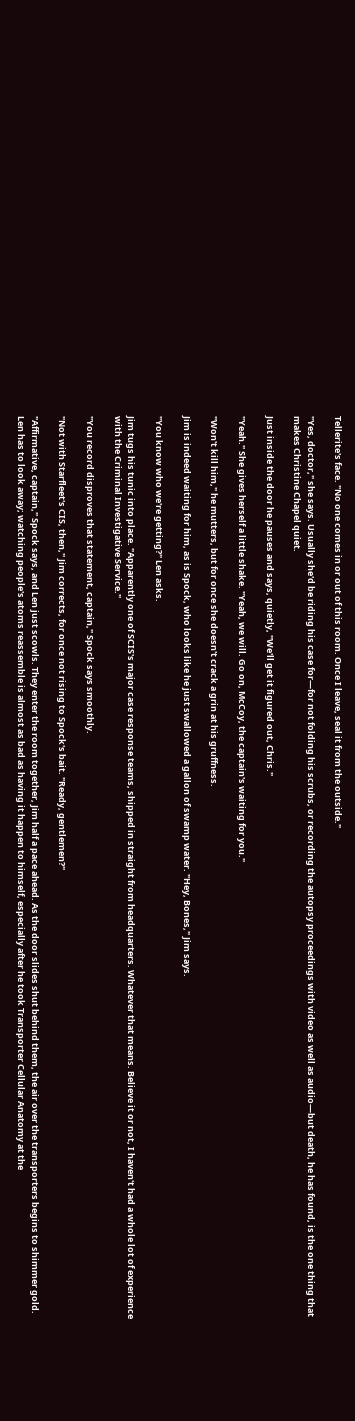Tellerite's face. "No one comes in or out of this room. Once I leave, seal it from the outside."

"Yes, doctor," she says. Usually she'd be riding his case for—for not folding his scrubs, or recording the autopsy proceedings with video as well as audio—but death, he has found, is the one thing that makes Christine Chapel quiet.

Just inside the door he pauses and says, quietly, "We'll get it figured out, Chris."

"Yeah." She gives herself a little shake. "Yeah, we will. Go on, McCoy, the captain's waiting for you."

"Won't kill him," he mutters, but for once she doesn't crack a grin at his gruffness.

Jim is indeed waiting for him, as is Spock, who looks like he just swallowed a gallon of swamp water. "Hey, Bones," Jim says.

"You know who we're getting?" Len asks.

Jim tugs his tunic into place. "Apparently one of SCIS's major case response teams, shipped in straight from headquarters. Whatever that means. Believe it or not, I haven't had a whole lot of experience with the Criminal Investigative Service."

"You record disproves that statement, captain," Spock says smoothly.

"Not with Starfleet's CIS, then," Jim corrects, for once not rising to Spock's bait. "Ready, gentlemen?"

"Affirmative, captain," Spock says, and Len just scowls. They enter the room together, Jim half a pace ahead. As the door slides shut behind them, the air over the transporters begins to shimmer gold. Len has to look away; watching people's atoms reassemble is almost as bad as having it happen to himself, especially after he took Transporter Cellular Anatomy at the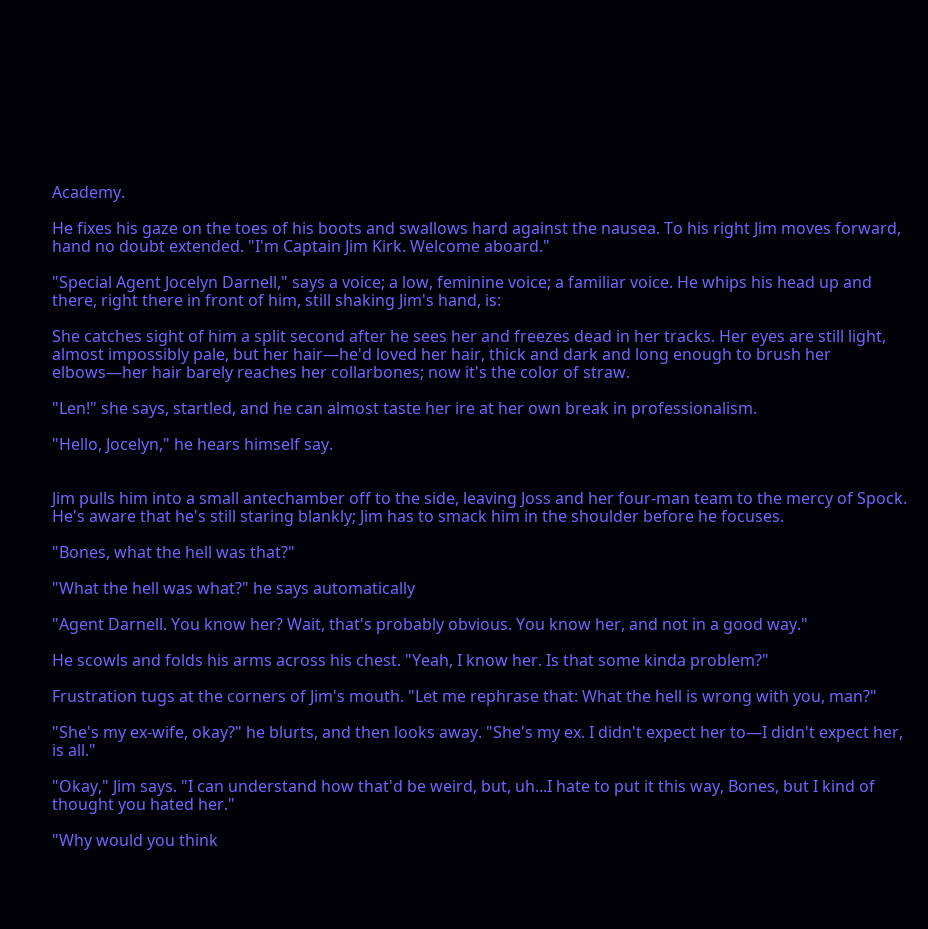Academy.

He fixes his gaze on the toes of his boots and swallows hard against the nausea. To his right Jim moves forward, hand no doubt extended. "I'm Captain Jim Kirk. Welcome aboard."

"Special Agent Jocelyn Darnell," says a voice; a low, feminine voice; a familiar voice. He whips his head up and there, right there in front of him, still shaking Jim's hand, is:

She catches sight of him a split second after he sees her and freezes dead in her tracks. Her eyes are still light, almost impossibly pale, but her hair—he'd loved her hair, thick and dark and long enough to brush her elbows—her hair barely reaches her collarbones; now it's the color of straw.

"Len!" she says, startled, and he can almost taste her ire at her own break in professionalism.

"Hello, Jocelyn," he hears himself say.


Jim pulls him into a small antechamber off to the side, leaving Joss and her four-man team to the mercy of Spock. He's aware that he's still staring blankly; Jim has to smack him in the shoulder before he focuses.

"Bones, what the hell was that?"

"What the hell was what?" he says automatically

"Agent Darnell. You know her? Wait, that's probably obvious. You know her, and not in a good way."

He scowls and folds his arms across his chest. "Yeah, I know her. Is that some kinda problem?"

Frustration tugs at the corners of Jim's mouth. "Let me rephrase that: What the hell is wrong with you, man?"

"She's my ex-wife, okay?" he blurts, and then looks away. "She's my ex. I didn't expect her to—I didn't expect her, is all."

"Okay," Jim says. "I can understand how that'd be weird, but, uh...I hate to put it this way, Bones, but I kind of thought you hated her."

"Why would you think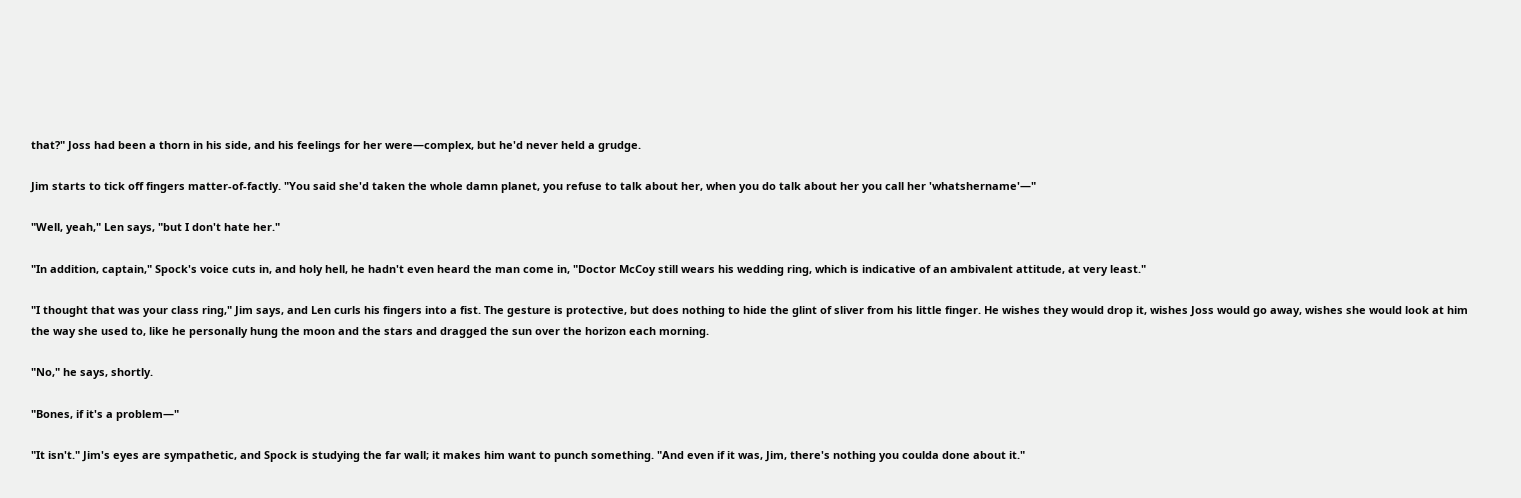that?" Joss had been a thorn in his side, and his feelings for her were—complex, but he'd never held a grudge.

Jim starts to tick off fingers matter-of-factly. "You said she'd taken the whole damn planet, you refuse to talk about her, when you do talk about her you call her 'whatshername'—"

"Well, yeah," Len says, "but I don't hate her."

"In addition, captain," Spock's voice cuts in, and holy hell, he hadn't even heard the man come in, "Doctor McCoy still wears his wedding ring, which is indicative of an ambivalent attitude, at very least."

"I thought that was your class ring," Jim says, and Len curls his fingers into a fist. The gesture is protective, but does nothing to hide the glint of sliver from his little finger. He wishes they would drop it, wishes Joss would go away, wishes she would look at him the way she used to, like he personally hung the moon and the stars and dragged the sun over the horizon each morning.

"No," he says, shortly.

"Bones, if it's a problem—"

"It isn't." Jim's eyes are sympathetic, and Spock is studying the far wall; it makes him want to punch something. "And even if it was, Jim, there's nothing you coulda done about it."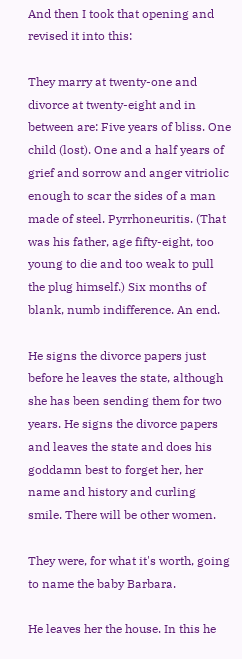And then I took that opening and revised it into this:

They marry at twenty-one and divorce at twenty-eight and in between are: Five years of bliss. One child (lost). One and a half years of grief and sorrow and anger vitriolic enough to scar the sides of a man made of steel. Pyrrhoneuritis. (That was his father, age fifty-eight, too young to die and too weak to pull the plug himself.) Six months of blank, numb indifference. An end.

He signs the divorce papers just before he leaves the state, although she has been sending them for two years. He signs the divorce papers and leaves the state and does his goddamn best to forget her, her name and history and curling smile. There will be other women.

They were, for what it's worth, going to name the baby Barbara.

He leaves her the house. In this he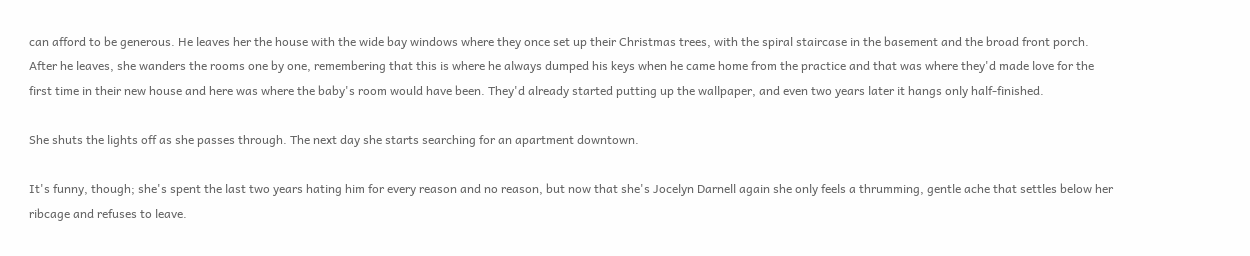can afford to be generous. He leaves her the house with the wide bay windows where they once set up their Christmas trees, with the spiral staircase in the basement and the broad front porch. After he leaves, she wanders the rooms one by one, remembering that this is where he always dumped his keys when he came home from the practice and that was where they'd made love for the first time in their new house and here was where the baby's room would have been. They'd already started putting up the wallpaper, and even two years later it hangs only half-finished.

She shuts the lights off as she passes through. The next day she starts searching for an apartment downtown.

It's funny, though; she's spent the last two years hating him for every reason and no reason, but now that she's Jocelyn Darnell again she only feels a thrumming, gentle ache that settles below her ribcage and refuses to leave.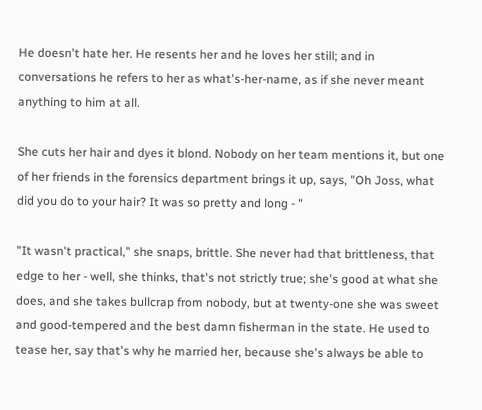He doesn't hate her. He resents her and he loves her still; and in conversations he refers to her as what's-her-name, as if she never meant anything to him at all.

She cuts her hair and dyes it blond. Nobody on her team mentions it, but one of her friends in the forensics department brings it up, says, "Oh Joss, what did you do to your hair? It was so pretty and long - "

"It wasn't practical," she snaps, brittle. She never had that brittleness, that edge to her - well, she thinks, that's not strictly true; she's good at what she does, and she takes bullcrap from nobody, but at twenty-one she was sweet and good-tempered and the best damn fisherman in the state. He used to tease her, say that's why he married her, because she's always be able to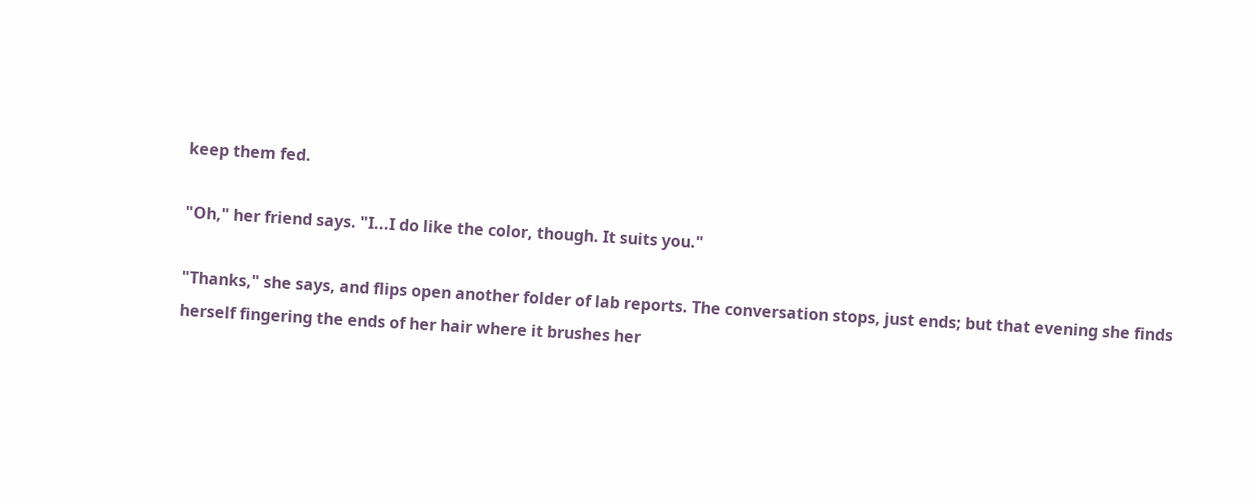keep them fed.

"Oh," her friend says. "I...I do like the color, though. It suits you."

"Thanks," she says, and flips open another folder of lab reports. The conversation stops, just ends; but that evening she finds herself fingering the ends of her hair where it brushes her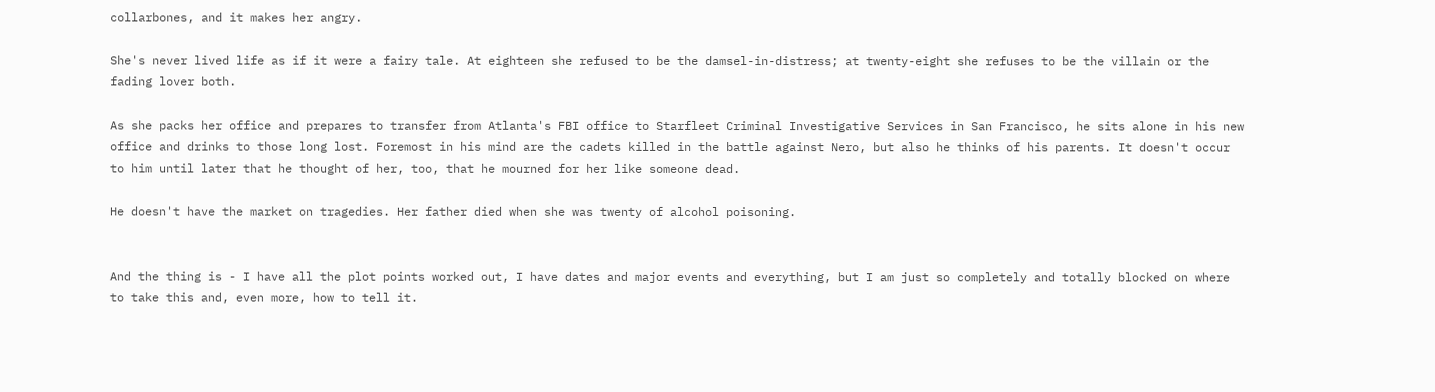collarbones, and it makes her angry.

She's never lived life as if it were a fairy tale. At eighteen she refused to be the damsel-in-distress; at twenty-eight she refuses to be the villain or the fading lover both.

As she packs her office and prepares to transfer from Atlanta's FBI office to Starfleet Criminal Investigative Services in San Francisco, he sits alone in his new office and drinks to those long lost. Foremost in his mind are the cadets killed in the battle against Nero, but also he thinks of his parents. It doesn't occur to him until later that he thought of her, too, that he mourned for her like someone dead.

He doesn't have the market on tragedies. Her father died when she was twenty of alcohol poisoning.


And the thing is - I have all the plot points worked out, I have dates and major events and everything, but I am just so completely and totally blocked on where to take this and, even more, how to tell it.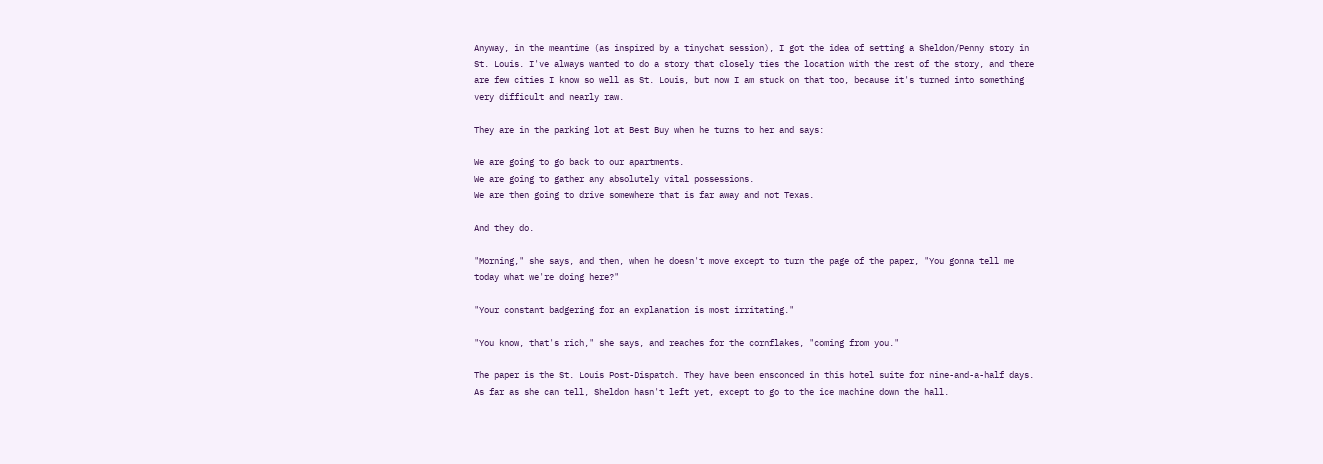Anyway, in the meantime (as inspired by a tinychat session), I got the idea of setting a Sheldon/Penny story in St. Louis. I've always wanted to do a story that closely ties the location with the rest of the story, and there are few cities I know so well as St. Louis, but now I am stuck on that too, because it's turned into something very difficult and nearly raw.

They are in the parking lot at Best Buy when he turns to her and says:

We are going to go back to our apartments.
We are going to gather any absolutely vital possessions.
We are then going to drive somewhere that is far away and not Texas.

And they do.

"Morning," she says, and then, when he doesn't move except to turn the page of the paper, "You gonna tell me today what we're doing here?"

"Your constant badgering for an explanation is most irritating."

"You know, that's rich," she says, and reaches for the cornflakes, "coming from you."

The paper is the St. Louis Post-Dispatch. They have been ensconced in this hotel suite for nine-and-a-half days. As far as she can tell, Sheldon hasn't left yet, except to go to the ice machine down the hall.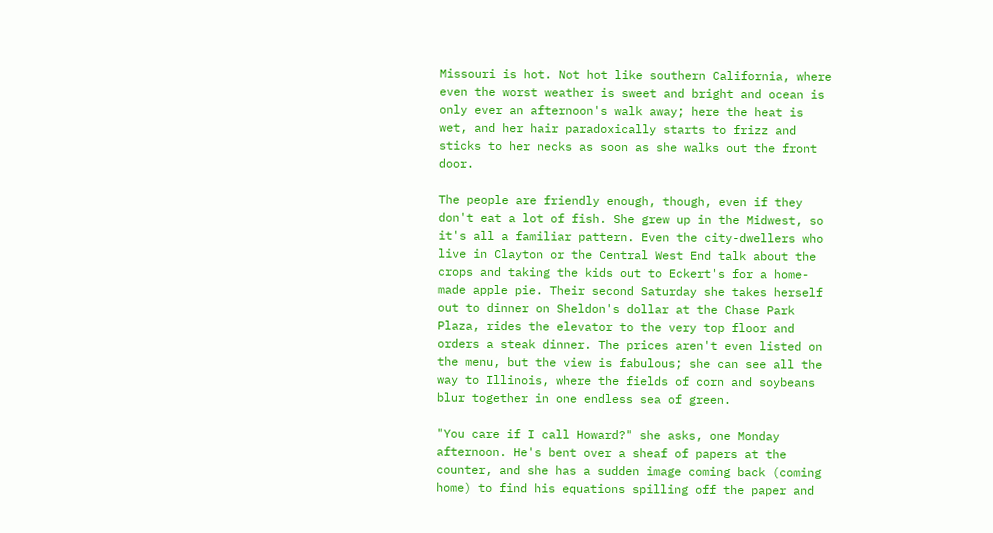Missouri is hot. Not hot like southern California, where even the worst weather is sweet and bright and ocean is only ever an afternoon's walk away; here the heat is wet, and her hair paradoxically starts to frizz and sticks to her necks as soon as she walks out the front door.

The people are friendly enough, though, even if they don't eat a lot of fish. She grew up in the Midwest, so it's all a familiar pattern. Even the city-dwellers who live in Clayton or the Central West End talk about the crops and taking the kids out to Eckert's for a home-made apple pie. Their second Saturday she takes herself out to dinner on Sheldon's dollar at the Chase Park Plaza, rides the elevator to the very top floor and orders a steak dinner. The prices aren't even listed on the menu, but the view is fabulous; she can see all the way to Illinois, where the fields of corn and soybeans blur together in one endless sea of green.

"You care if I call Howard?" she asks, one Monday afternoon. He's bent over a sheaf of papers at the counter, and she has a sudden image coming back (coming home) to find his equations spilling off the paper and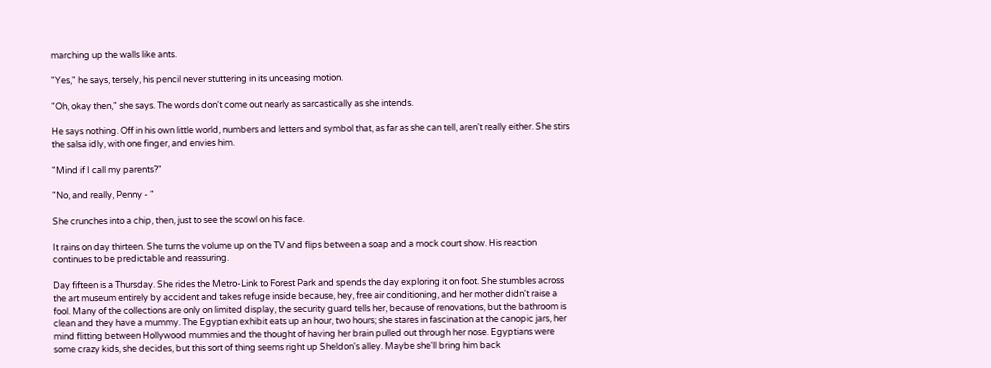marching up the walls like ants.

"Yes," he says, tersely, his pencil never stuttering in its unceasing motion.

"Oh, okay then," she says. The words don't come out nearly as sarcastically as she intends.

He says nothing. Off in his own little world, numbers and letters and symbol that, as far as she can tell, aren't really either. She stirs the salsa idly, with one finger, and envies him.

"Mind if I call my parents?"

"No, and really, Penny - "

She crunches into a chip, then, just to see the scowl on his face.

It rains on day thirteen. She turns the volume up on the TV and flips between a soap and a mock court show. His reaction continues to be predictable and reassuring.

Day fifteen is a Thursday. She rides the Metro-Link to Forest Park and spends the day exploring it on foot. She stumbles across the art museum entirely by accident and takes refuge inside because, hey, free air conditioning, and her mother didn't raise a fool. Many of the collections are only on limited display, the security guard tells her, because of renovations, but the bathroom is clean and they have a mummy. The Egyptian exhibit eats up an hour, two hours; she stares in fascination at the canopic jars, her mind flitting between Hollywood mummies and the thought of having her brain pulled out through her nose. Egyptians were some crazy kids, she decides, but this sort of thing seems right up Sheldon's alley. Maybe she'll bring him back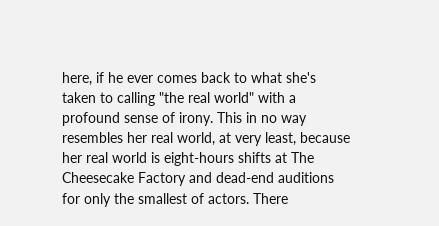here, if he ever comes back to what she's taken to calling "the real world" with a profound sense of irony. This in no way resembles her real world, at very least, because her real world is eight-hours shifts at The Cheesecake Factory and dead-end auditions for only the smallest of actors. There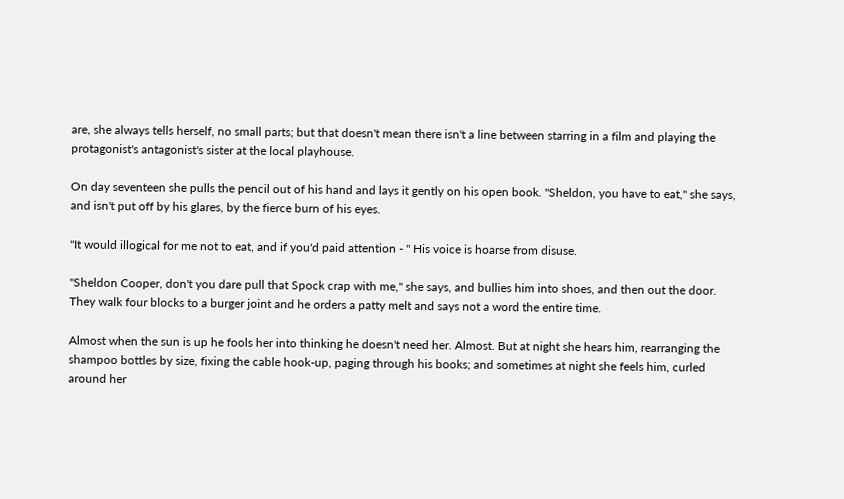are, she always tells herself, no small parts; but that doesn't mean there isn't a line between starring in a film and playing the protagonist's antagonist's sister at the local playhouse.

On day seventeen she pulls the pencil out of his hand and lays it gently on his open book. "Sheldon, you have to eat," she says, and isn't put off by his glares, by the fierce burn of his eyes.

"It would illogical for me not to eat, and if you'd paid attention - " His voice is hoarse from disuse.

"Sheldon Cooper, don't you dare pull that Spock crap with me," she says, and bullies him into shoes, and then out the door. They walk four blocks to a burger joint and he orders a patty melt and says not a word the entire time.

Almost when the sun is up he fools her into thinking he doesn't need her. Almost. But at night she hears him, rearranging the shampoo bottles by size, fixing the cable hook-up, paging through his books; and sometimes at night she feels him, curled around her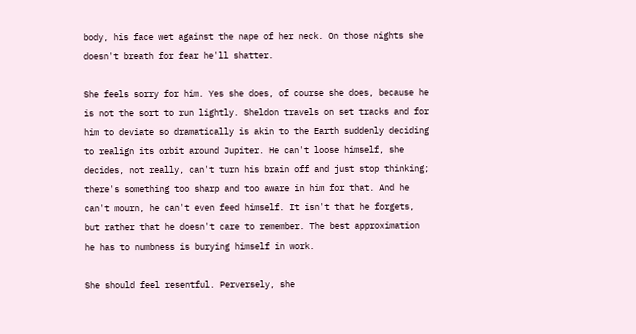body, his face wet against the nape of her neck. On those nights she doesn't breath for fear he'll shatter.

She feels sorry for him. Yes she does, of course she does, because he is not the sort to run lightly. Sheldon travels on set tracks and for him to deviate so dramatically is akin to the Earth suddenly deciding to realign its orbit around Jupiter. He can't loose himself, she decides, not really, can't turn his brain off and just stop thinking; there's something too sharp and too aware in him for that. And he can't mourn, he can't even feed himself. It isn't that he forgets, but rather that he doesn't care to remember. The best approximation he has to numbness is burying himself in work.

She should feel resentful. Perversely, she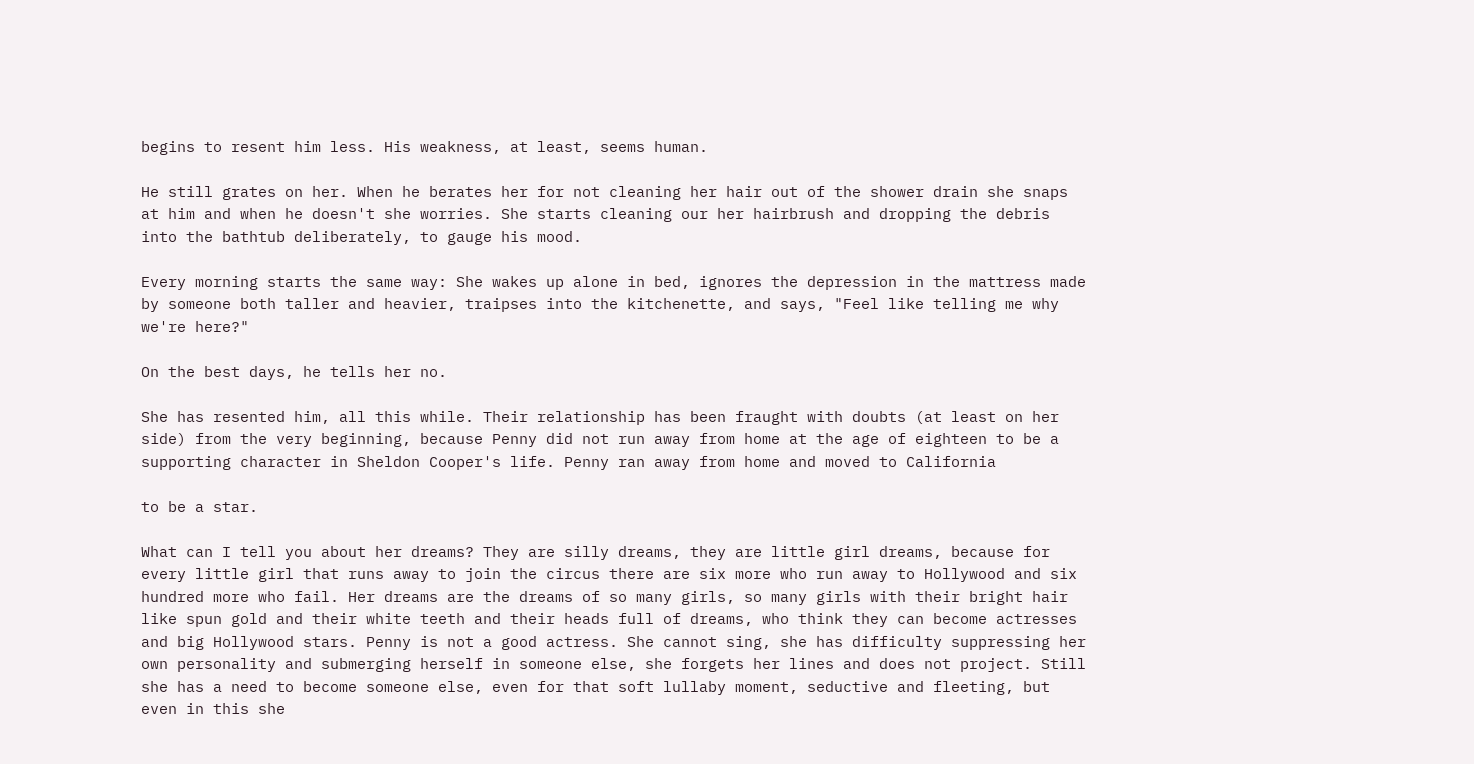begins to resent him less. His weakness, at least, seems human.

He still grates on her. When he berates her for not cleaning her hair out of the shower drain she snaps at him and when he doesn't she worries. She starts cleaning our her hairbrush and dropping the debris into the bathtub deliberately, to gauge his mood.

Every morning starts the same way: She wakes up alone in bed, ignores the depression in the mattress made by someone both taller and heavier, traipses into the kitchenette, and says, "Feel like telling me why we're here?"

On the best days, he tells her no.

She has resented him, all this while. Their relationship has been fraught with doubts (at least on her side) from the very beginning, because Penny did not run away from home at the age of eighteen to be a supporting character in Sheldon Cooper's life. Penny ran away from home and moved to California

to be a star.

What can I tell you about her dreams? They are silly dreams, they are little girl dreams, because for every little girl that runs away to join the circus there are six more who run away to Hollywood and six hundred more who fail. Her dreams are the dreams of so many girls, so many girls with their bright hair like spun gold and their white teeth and their heads full of dreams, who think they can become actresses and big Hollywood stars. Penny is not a good actress. She cannot sing, she has difficulty suppressing her own personality and submerging herself in someone else, she forgets her lines and does not project. Still she has a need to become someone else, even for that soft lullaby moment, seductive and fleeting, but even in this she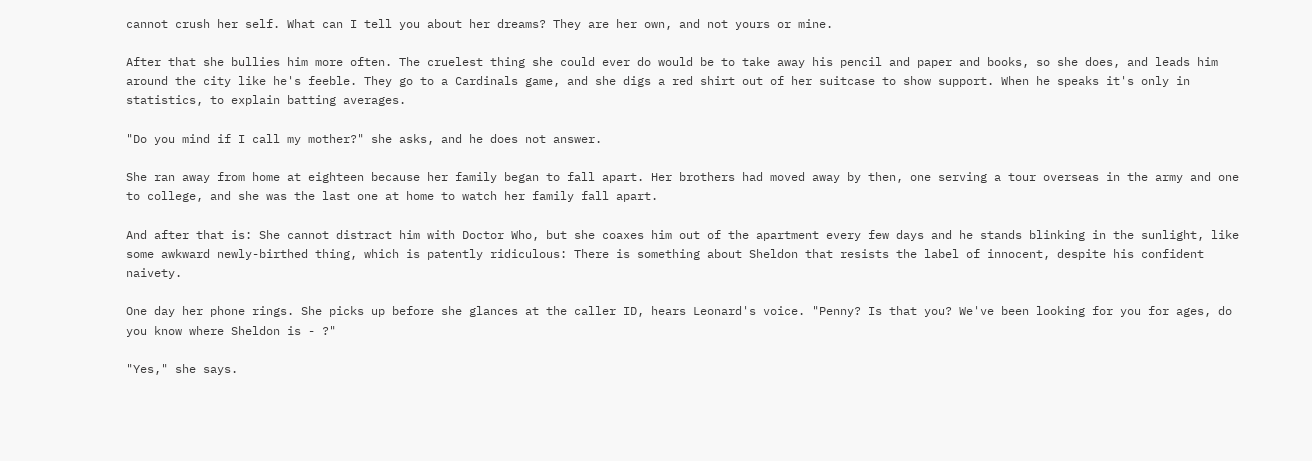cannot crush her self. What can I tell you about her dreams? They are her own, and not yours or mine.

After that she bullies him more often. The cruelest thing she could ever do would be to take away his pencil and paper and books, so she does, and leads him around the city like he's feeble. They go to a Cardinals game, and she digs a red shirt out of her suitcase to show support. When he speaks it's only in statistics, to explain batting averages.

"Do you mind if I call my mother?" she asks, and he does not answer.

She ran away from home at eighteen because her family began to fall apart. Her brothers had moved away by then, one serving a tour overseas in the army and one to college, and she was the last one at home to watch her family fall apart.

And after that is: She cannot distract him with Doctor Who, but she coaxes him out of the apartment every few days and he stands blinking in the sunlight, like some awkward newly-birthed thing, which is patently ridiculous: There is something about Sheldon that resists the label of innocent, despite his confident naivety.

One day her phone rings. She picks up before she glances at the caller ID, hears Leonard's voice. "Penny? Is that you? We've been looking for you for ages, do you know where Sheldon is - ?"

"Yes," she says.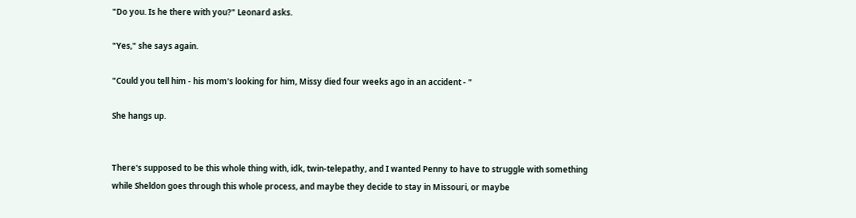"Do you. Is he there with you?" Leonard asks.

"Yes," she says again.

"Could you tell him - his mom's looking for him, Missy died four weeks ago in an accident - "

She hangs up.


There's supposed to be this whole thing with, idk, twin-telepathy, and I wanted Penny to have to struggle with something while Sheldon goes through this whole process, and maybe they decide to stay in Missouri, or maybe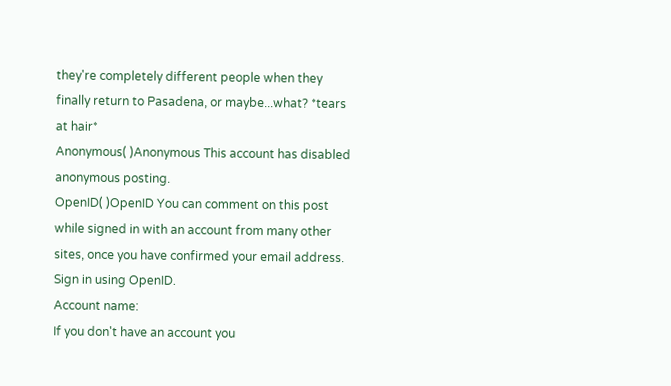they're completely different people when they finally return to Pasadena, or maybe...what? *tears at hair*
Anonymous( )Anonymous This account has disabled anonymous posting.
OpenID( )OpenID You can comment on this post while signed in with an account from many other sites, once you have confirmed your email address. Sign in using OpenID.
Account name:
If you don't have an account you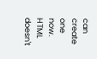can create one now.
HTML doesn't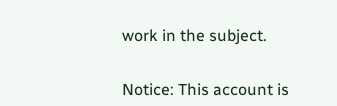work in the subject.


Notice: This account is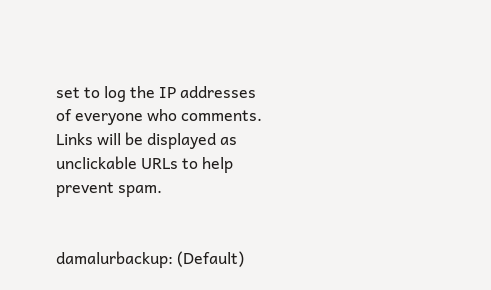set to log the IP addresses of everyone who comments.
Links will be displayed as unclickable URLs to help prevent spam.


damalurbackup: (Default)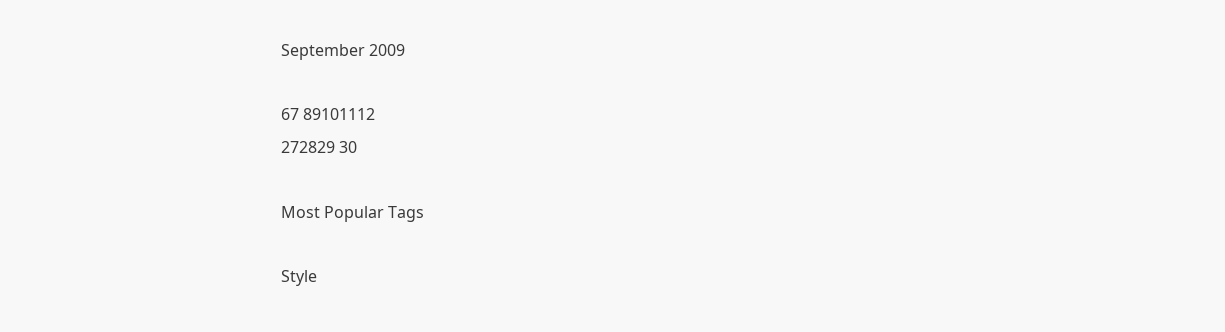September 2009

67 89101112
272829 30

Most Popular Tags

Style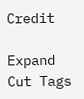Credit

Expand Cut Tags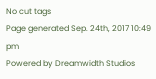No cut tags
Page generated Sep. 24th, 2017 10:49 pm
Powered by Dreamwidth Studios